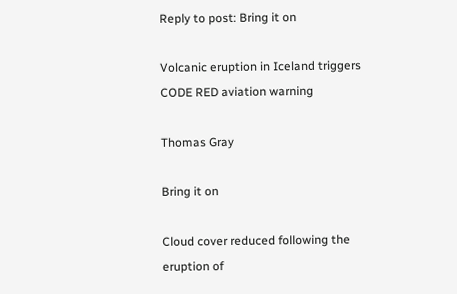Reply to post: Bring it on

Volcanic eruption in Iceland triggers CODE RED aviation warning

Thomas Gray

Bring it on

Cloud cover reduced following the eruption of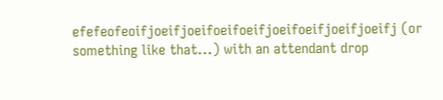efefeofeoifjoeifjoeifoeifoeifjoeifoeifjoeifjoeifj (or something like that...) with an attendant drop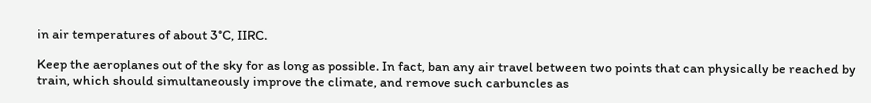in air temperatures of about 3°C, IIRC.

Keep the aeroplanes out of the sky for as long as possible. In fact, ban any air travel between two points that can physically be reached by train, which should simultaneously improve the climate, and remove such carbuncles as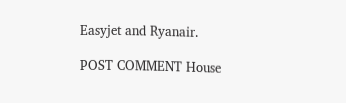Easyjet and Ryanair.

POST COMMENT House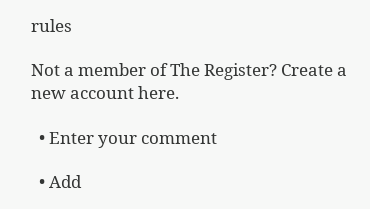rules

Not a member of The Register? Create a new account here.

  • Enter your comment

  • Add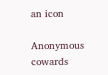an icon

Anonymous cowards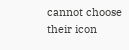cannot choose their icon